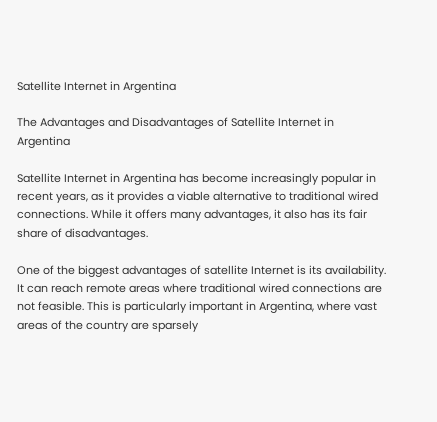Satellite Internet in Argentina

The Advantages and Disadvantages of Satellite Internet in Argentina

Satellite Internet in Argentina has become increasingly popular in recent years, as it provides a viable alternative to traditional wired connections. While it offers many advantages, it also has its fair share of disadvantages.

One of the biggest advantages of satellite Internet is its availability. It can reach remote areas where traditional wired connections are not feasible. This is particularly important in Argentina, where vast areas of the country are sparsely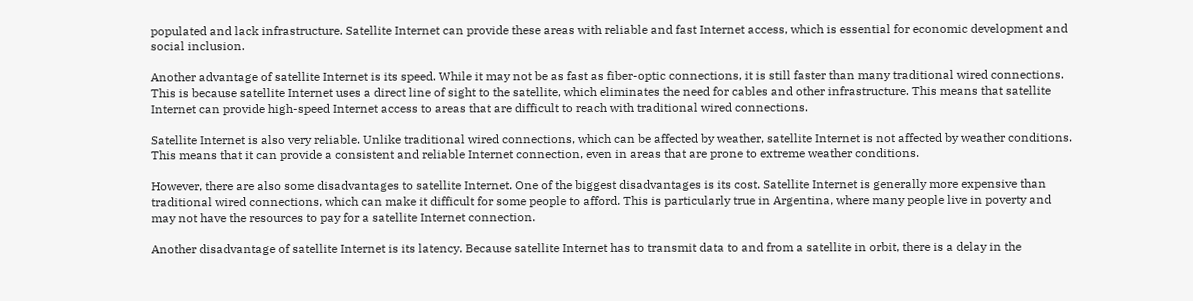populated and lack infrastructure. Satellite Internet can provide these areas with reliable and fast Internet access, which is essential for economic development and social inclusion.

Another advantage of satellite Internet is its speed. While it may not be as fast as fiber-optic connections, it is still faster than many traditional wired connections. This is because satellite Internet uses a direct line of sight to the satellite, which eliminates the need for cables and other infrastructure. This means that satellite Internet can provide high-speed Internet access to areas that are difficult to reach with traditional wired connections.

Satellite Internet is also very reliable. Unlike traditional wired connections, which can be affected by weather, satellite Internet is not affected by weather conditions. This means that it can provide a consistent and reliable Internet connection, even in areas that are prone to extreme weather conditions.

However, there are also some disadvantages to satellite Internet. One of the biggest disadvantages is its cost. Satellite Internet is generally more expensive than traditional wired connections, which can make it difficult for some people to afford. This is particularly true in Argentina, where many people live in poverty and may not have the resources to pay for a satellite Internet connection.

Another disadvantage of satellite Internet is its latency. Because satellite Internet has to transmit data to and from a satellite in orbit, there is a delay in the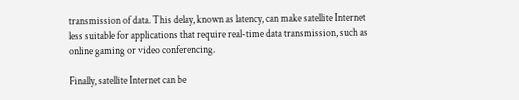transmission of data. This delay, known as latency, can make satellite Internet less suitable for applications that require real-time data transmission, such as online gaming or video conferencing.

Finally, satellite Internet can be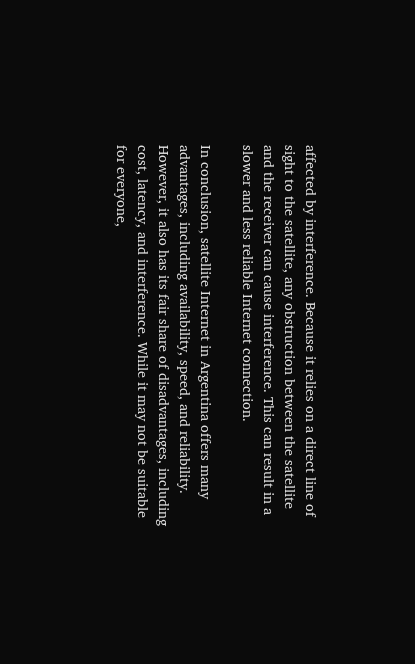affected by interference. Because it relies on a direct line of sight to the satellite, any obstruction between the satellite and the receiver can cause interference. This can result in a slower and less reliable Internet connection.

In conclusion, satellite Internet in Argentina offers many advantages, including availability, speed, and reliability. However, it also has its fair share of disadvantages, including cost, latency, and interference. While it may not be suitable for everyone,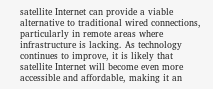satellite Internet can provide a viable alternative to traditional wired connections, particularly in remote areas where infrastructure is lacking. As technology continues to improve, it is likely that satellite Internet will become even more accessible and affordable, making it an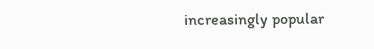increasingly popular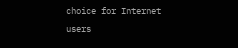choice for Internet users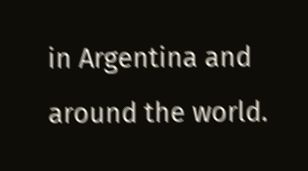in Argentina and around the world.